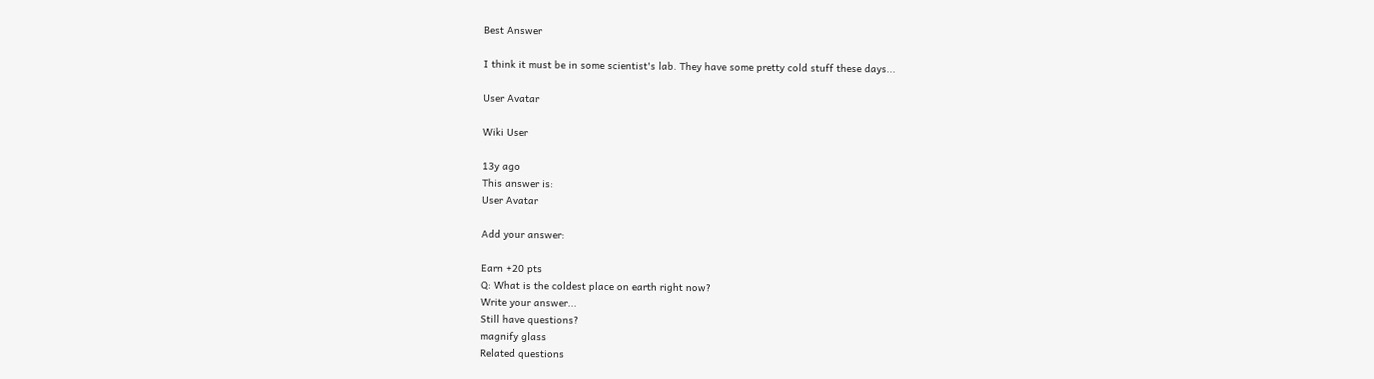Best Answer

I think it must be in some scientist's lab. They have some pretty cold stuff these days...

User Avatar

Wiki User

13y ago
This answer is:
User Avatar

Add your answer:

Earn +20 pts
Q: What is the coldest place on earth right now?
Write your answer...
Still have questions?
magnify glass
Related questions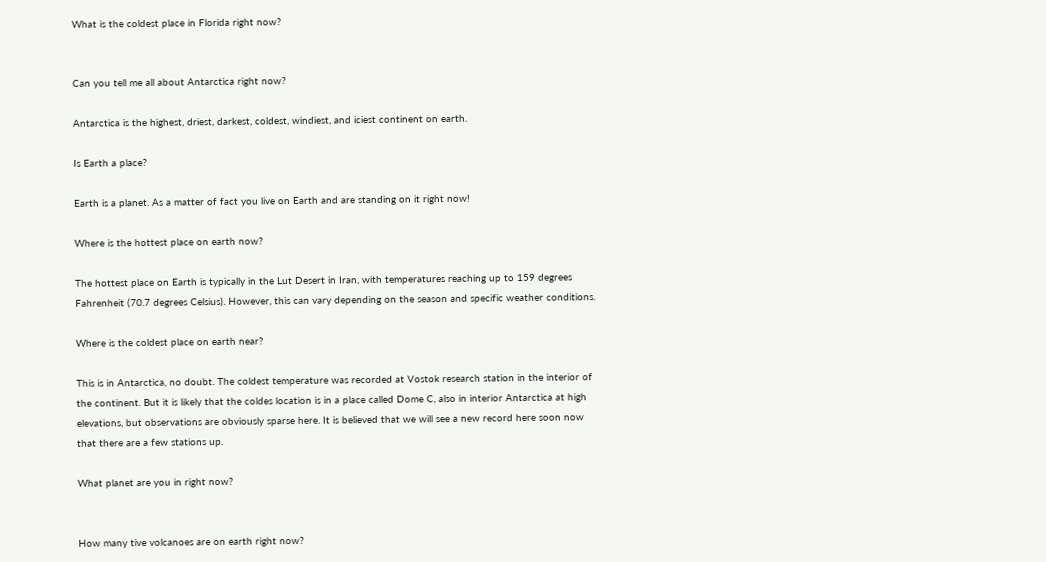What is the coldest place in Florida right now?


Can you tell me all about Antarctica right now?

Antarctica is the highest, driest, darkest, coldest, windiest, and iciest continent on earth.

Is Earth a place?

Earth is a planet. As a matter of fact you live on Earth and are standing on it right now!

Where is the hottest place on earth now?

The hottest place on Earth is typically in the Lut Desert in Iran, with temperatures reaching up to 159 degrees Fahrenheit (70.7 degrees Celsius). However, this can vary depending on the season and specific weather conditions.

Where is the coldest place on earth near?

This is in Antarctica, no doubt. The coldest temperature was recorded at Vostok research station in the interior of the continent. But it is likely that the coldes location is in a place called Dome C, also in interior Antarctica at high elevations, but observations are obviously sparse here. It is believed that we will see a new record here soon now that there are a few stations up.

What planet are you in right now?


How many tive volcanoes are on earth right now?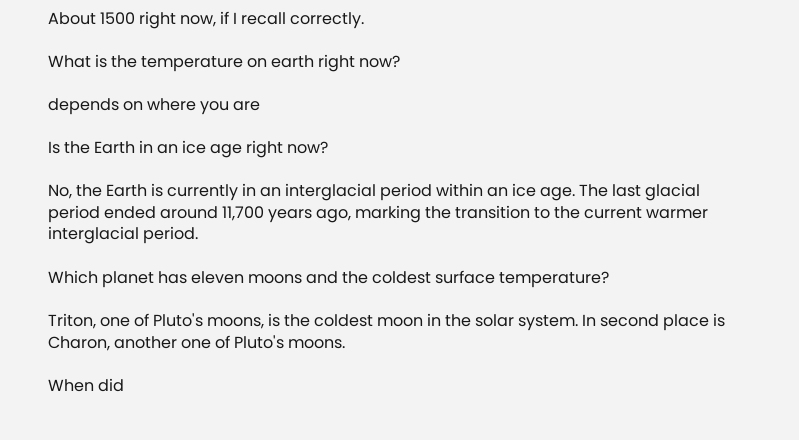About 1500 right now, if I recall correctly.

What is the temperature on earth right now?

depends on where you are

Is the Earth in an ice age right now?

No, the Earth is currently in an interglacial period within an ice age. The last glacial period ended around 11,700 years ago, marking the transition to the current warmer interglacial period.

Which planet has eleven moons and the coldest surface temperature?

Triton, one of Pluto's moons, is the coldest moon in the solar system. In second place is Charon, another one of Pluto's moons.

When did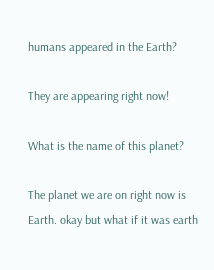humans appeared in the Earth?

They are appearing right now!

What is the name of this planet?

The planet we are on right now is Earth. okay but what if it was earth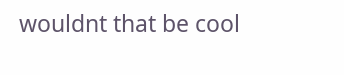wouldnt that be cool